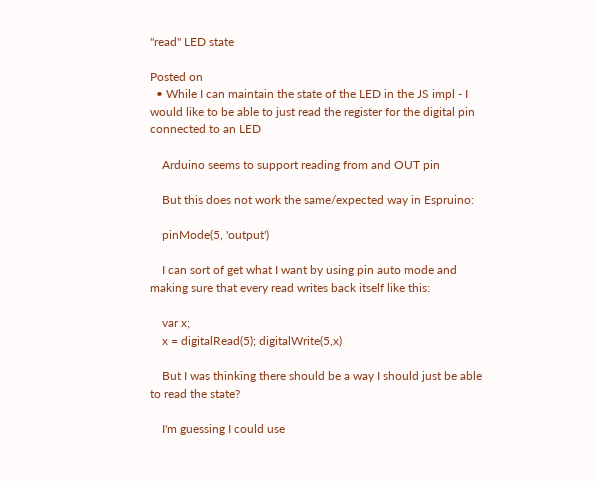"read" LED state

Posted on
  • While I can maintain the state of the LED in the JS impl - I would like to be able to just read the register for the digital pin connected to an LED

    Arduino seems to support reading from and OUT pin

    But this does not work the same/expected way in Espruino:

    pinMode(5, 'output')

    I can sort of get what I want by using pin auto mode and making sure that every read writes back itself like this:

    var x;
    x = digitalRead(5); digitalWrite(5,x)

    But I was thinking there should be a way I should just be able to read the state?

    I'm guessing I could use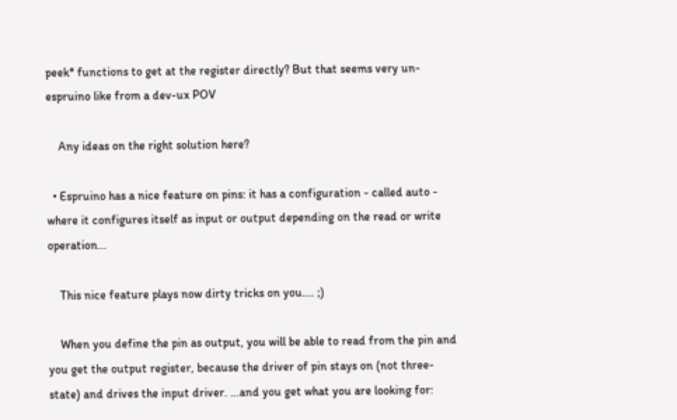peek* functions to get at the register directly? But that seems very un-espruino like from a dev-ux POV

    Any ideas on the right solution here?

  • Espruino has a nice feature on pins: it has a configuration - called auto - where it configures itself as input or output depending on the read or write operation...

    This nice feature plays now dirty tricks on you.... ;)

    When you define the pin as output, you will be able to read from the pin and you get the output register, because the driver of pin stays on (not three-state) and drives the input driver. ...and you get what you are looking for: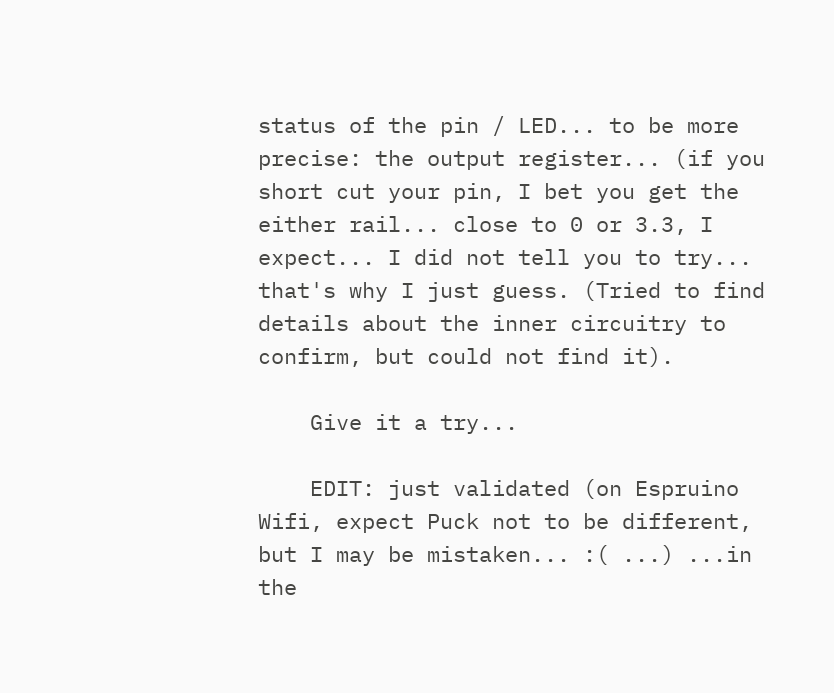status of the pin / LED... to be more precise: the output register... (if you short cut your pin, I bet you get the either rail... close to 0 or 3.3, I expect... I did not tell you to try... that's why I just guess. (Tried to find details about the inner circuitry to confirm, but could not find it).

    Give it a try...

    EDIT: just validated (on Espruino Wifi, expect Puck not to be different, but I may be mistaken... :( ...) ...in the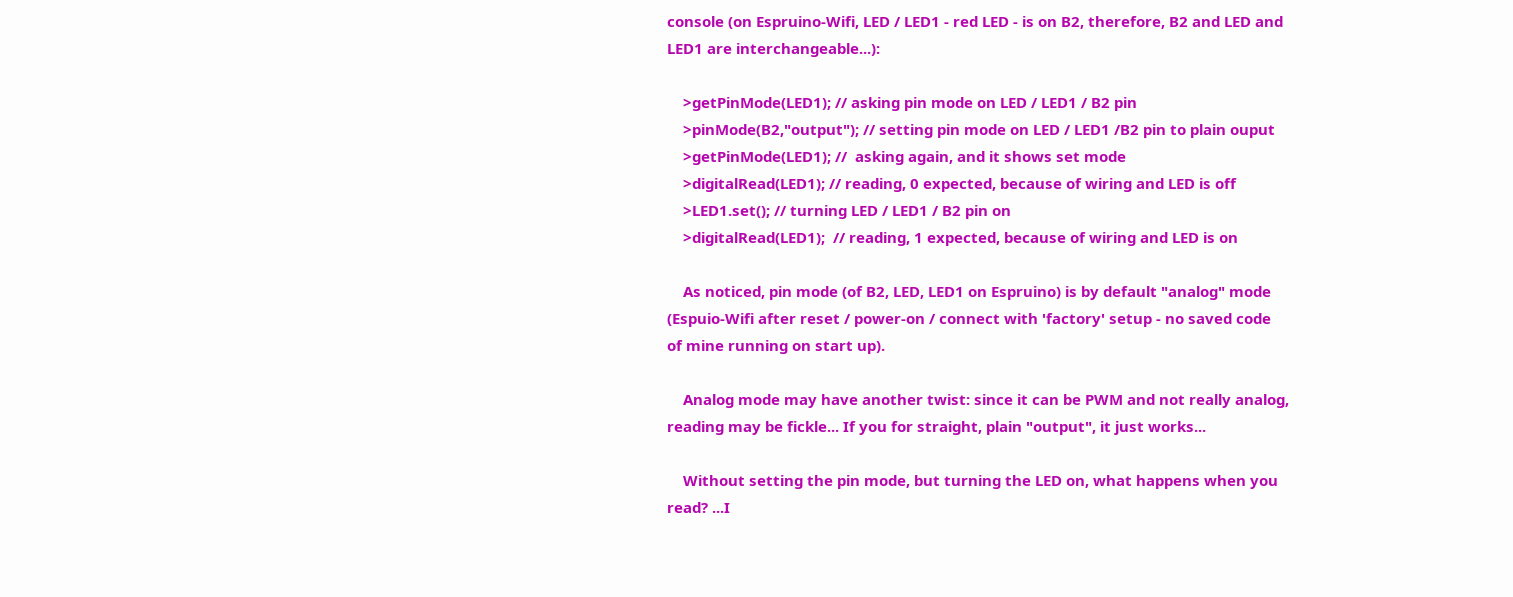console (on Espruino-Wifi, LED / LED1 - red LED - is on B2, therefore, B2 and LED and LED1 are interchangeable...):

    >getPinMode(LED1); // asking pin mode on LED / LED1 / B2 pin
    >pinMode(B2,"output"); // setting pin mode on LED / LED1 /B2 pin to plain ouput
    >getPinMode(LED1); //  asking again, and it shows set mode
    >digitalRead(LED1); // reading, 0 expected, because of wiring and LED is off
    >LED1.set(); // turning LED / LED1 / B2 pin on
    >digitalRead(LED1);  // reading, 1 expected, because of wiring and LED is on

    As noticed, pin mode (of B2, LED, LED1 on Espruino) is by default "analog" mode (Espuio-Wifi after reset / power-on / connect with 'factory' setup - no saved code of mine running on start up).

    Analog mode may have another twist: since it can be PWM and not really analog, reading may be fickle... If you for straight, plain "output", it just works...

    Without setting the pin mode, but turning the LED on, what happens when you read? ...I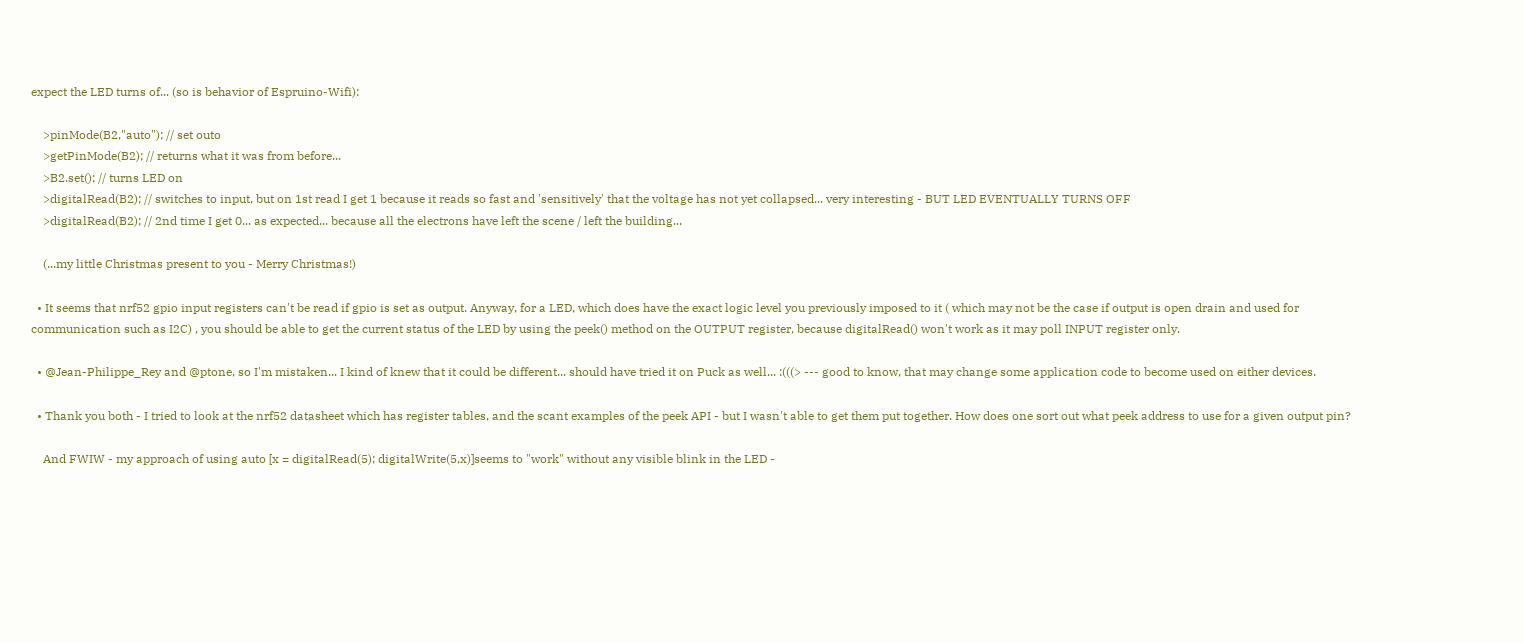expect the LED turns of... (so is behavior of Espruino-Wifi):

    >pinMode(B2,"auto"); // set outo
    >getPinMode(B2); // returns what it was from before...
    >B2.set(); // turns LED on
    >digitalRead(B2); // switches to input, but on 1st read I get 1 because it reads so fast and 'sensitively' that the voltage has not yet collapsed... very interesting - BUT LED EVENTUALLY TURNS OFF
    >digitalRead(B2); // 2nd time I get 0... as expected... because all the electrons have left the scene / left the building...

    (...my little Christmas present to you - Merry Christmas!)

  • It seems that nrf52 gpio input registers can't be read if gpio is set as output. Anyway, for a LED, which does have the exact logic level you previously imposed to it ( which may not be the case if output is open drain and used for communication such as I2C) , you should be able to get the current status of the LED by using the peek() method on the OUTPUT register, because digitalRead() won't work as it may poll INPUT register only.

  • @Jean-Philippe_Rey and @ptone, so I'm mistaken... I kind of knew that it could be different... should have tried it on Puck as well... :(((> --- good to know, that may change some application code to become used on either devices.

  • Thank you both - I tried to look at the nrf52 datasheet which has register tables, and the scant examples of the peek API - but I wasn't able to get them put together. How does one sort out what peek address to use for a given output pin?

    And FWIW - my approach of using auto [x = digitalRead(5); digitalWrite(5,x)]seems to "work" without any visible blink in the LED -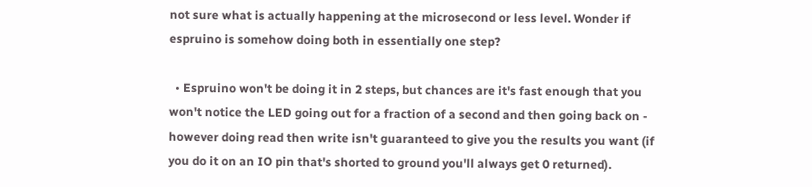not sure what is actually happening at the microsecond or less level. Wonder if espruino is somehow doing both in essentially one step?

  • Espruino won't be doing it in 2 steps, but chances are it's fast enough that you won't notice the LED going out for a fraction of a second and then going back on - however doing read then write isn't guaranteed to give you the results you want (if you do it on an IO pin that's shorted to ground you'll always get 0 returned).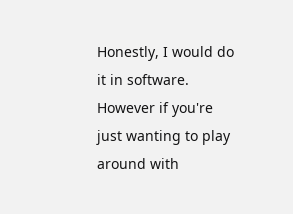Honestly, I would do it in software. However if you're just wanting to play around with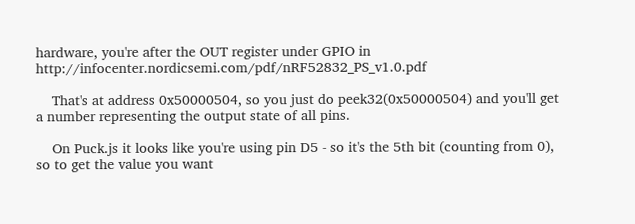hardware, you're after the OUT register under GPIO in http://infocenter.nordicsemi.com/pdf/nRF52832_PS_v1.0.pdf

    That's at address 0x50000504, so you just do peek32(0x50000504) and you'll get a number representing the output state of all pins.

    On Puck.js it looks like you're using pin D5 - so it's the 5th bit (counting from 0), so to get the value you want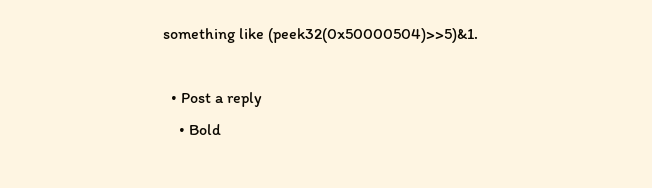something like (peek32(0x50000504)>>5)&1.

  • Post a reply
    • Bold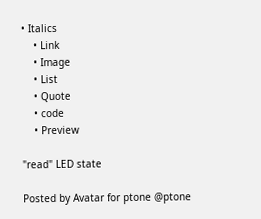• Italics
    • Link
    • Image
    • List
    • Quote
    • code
    • Preview

"read" LED state

Posted by Avatar for ptone @ptone